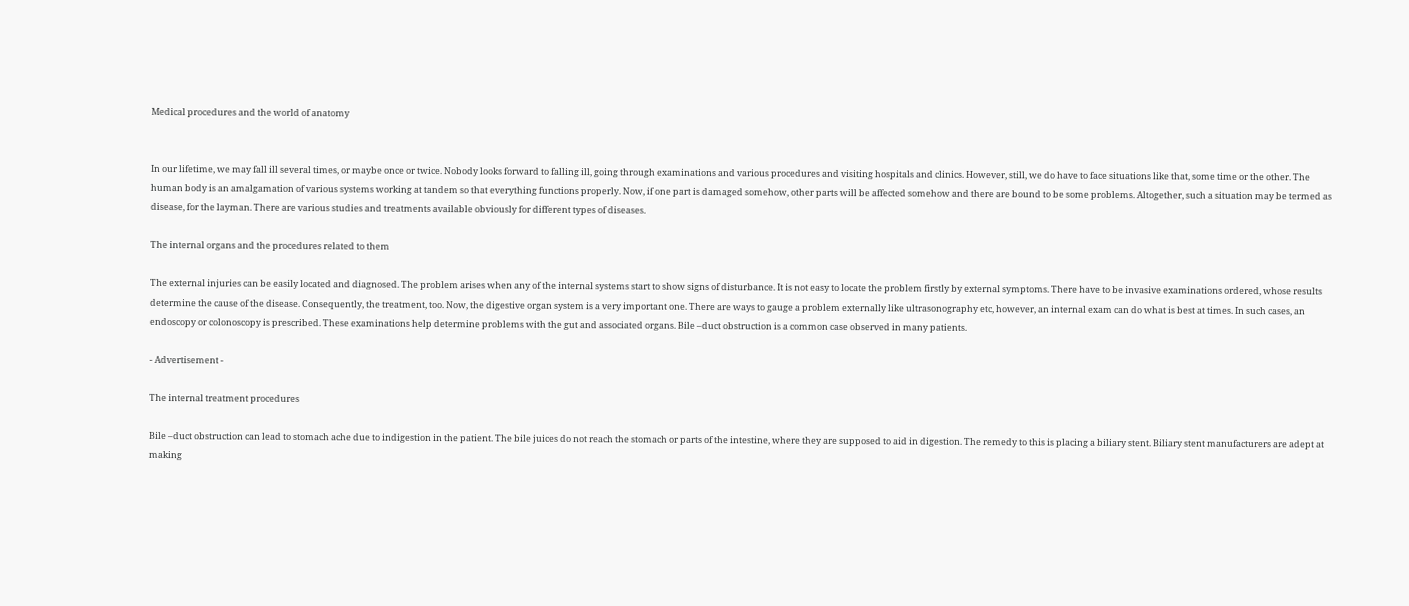Medical procedures and the world of anatomy


In our lifetime, we may fall ill several times, or maybe once or twice. Nobody looks forward to falling ill, going through examinations and various procedures and visiting hospitals and clinics. However, still, we do have to face situations like that, some time or the other. The human body is an amalgamation of various systems working at tandem so that everything functions properly. Now, if one part is damaged somehow, other parts will be affected somehow and there are bound to be some problems. Altogether, such a situation may be termed as disease, for the layman. There are various studies and treatments available obviously for different types of diseases.

The internal organs and the procedures related to them

The external injuries can be easily located and diagnosed. The problem arises when any of the internal systems start to show signs of disturbance. It is not easy to locate the problem firstly by external symptoms. There have to be invasive examinations ordered, whose results determine the cause of the disease. Consequently, the treatment, too. Now, the digestive organ system is a very important one. There are ways to gauge a problem externally like ultrasonography etc, however, an internal exam can do what is best at times. In such cases, an endoscopy or colonoscopy is prescribed. These examinations help determine problems with the gut and associated organs. Bile –duct obstruction is a common case observed in many patients.

- Advertisement -

The internal treatment procedures

Bile –duct obstruction can lead to stomach ache due to indigestion in the patient. The bile juices do not reach the stomach or parts of the intestine, where they are supposed to aid in digestion. The remedy to this is placing a biliary stent. Biliary stent manufacturers are adept at making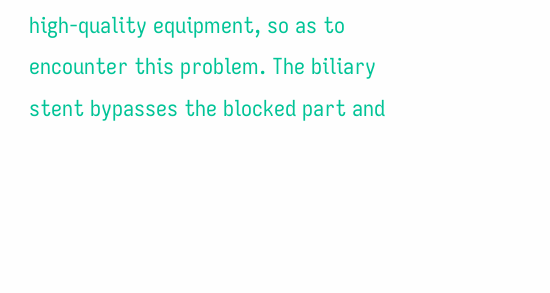high-quality equipment, so as to encounter this problem. The biliary stent bypasses the blocked part and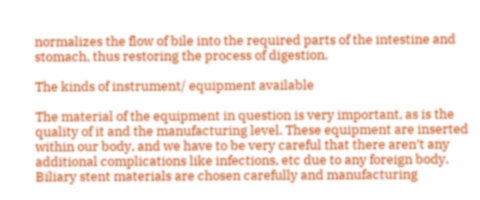normalizes the flow of bile into the required parts of the intestine and stomach, thus restoring the process of digestion.

The kinds of instrument/ equipment available

The material of the equipment in question is very important, as is the quality of it and the manufacturing level. These equipment are inserted within our body, and we have to be very careful that there aren’t any additional complications like infections, etc due to any foreign body. Biliary stent materials are chosen carefully and manufacturing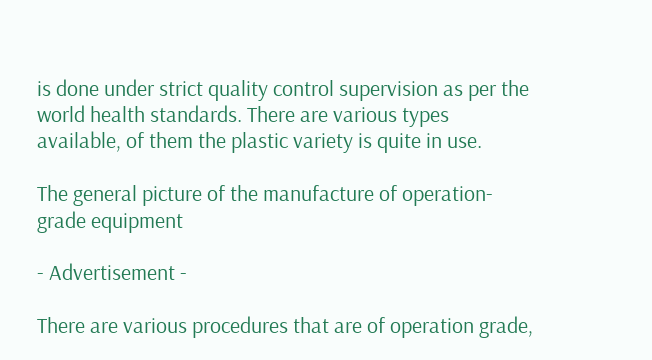is done under strict quality control supervision as per the world health standards. There are various types available, of them the plastic variety is quite in use.

The general picture of the manufacture of operation-grade equipment

- Advertisement -

There are various procedures that are of operation grade,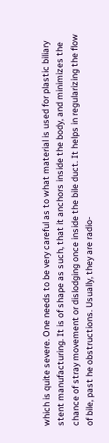which is quite severe. One needs to be very careful as to what material is used for plastic biliary stent manufacturing. It is of shape as such, that it anchors inside the body, and minimizes the chance of stray movement or dislodging once inside the bile duct. It helps in regularizing the flow of bile, past he obstructions. Usually, they are radio-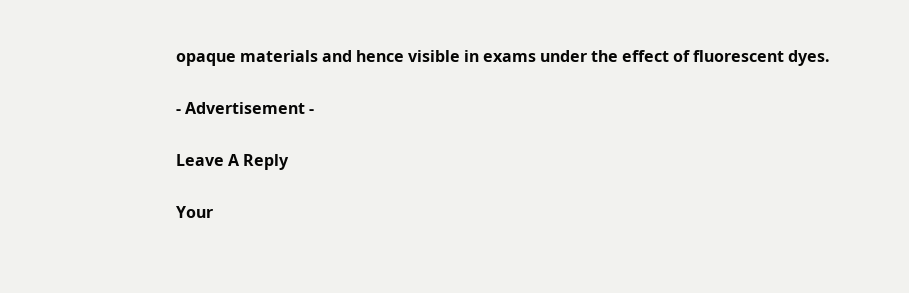opaque materials and hence visible in exams under the effect of fluorescent dyes.

- Advertisement -

Leave A Reply

Your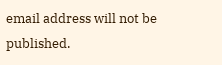email address will not be published.